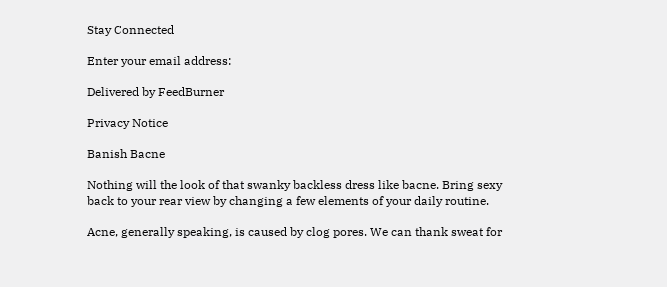Stay Connected

Enter your email address:

Delivered by FeedBurner

Privacy Notice

Banish Bacne

Nothing will the look of that swanky backless dress like bacne. Bring sexy back to your rear view by changing a few elements of your daily routine.

Acne, generally speaking, is caused by clog pores. We can thank sweat for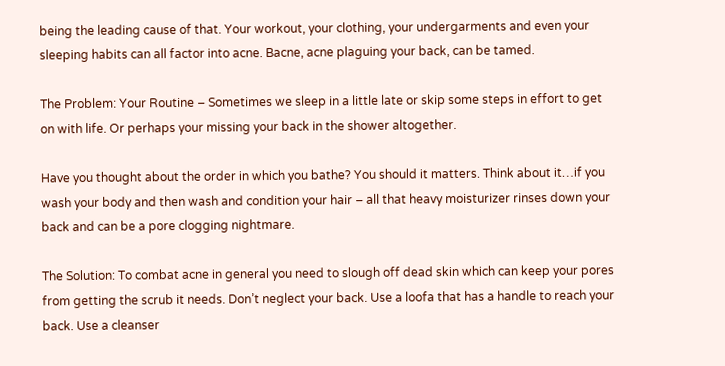being the leading cause of that. Your workout, your clothing, your undergarments and even your sleeping habits can all factor into acne. Bacne, acne plaguing your back, can be tamed.

The Problem: Your Routine – Sometimes we sleep in a little late or skip some steps in effort to get on with life. Or perhaps your missing your back in the shower altogether.

Have you thought about the order in which you bathe? You should it matters. Think about it…if you wash your body and then wash and condition your hair – all that heavy moisturizer rinses down your back and can be a pore clogging nightmare.

The Solution: To combat acne in general you need to slough off dead skin which can keep your pores from getting the scrub it needs. Don’t neglect your back. Use a loofa that has a handle to reach your back. Use a cleanser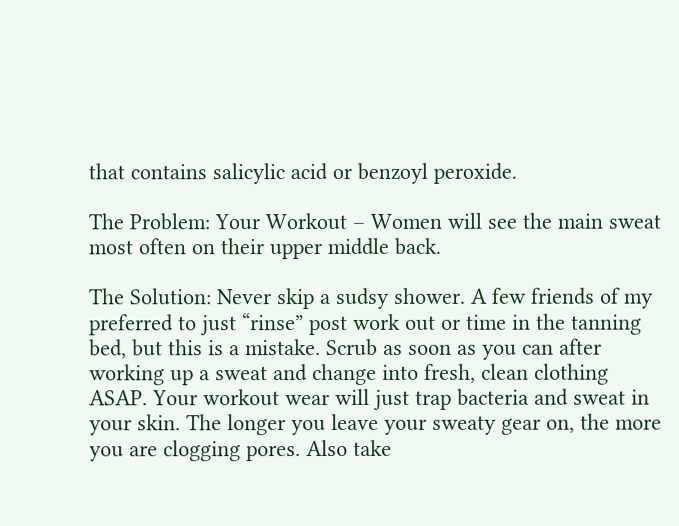that contains salicylic acid or benzoyl peroxide.

The Problem: Your Workout – Women will see the main sweat most often on their upper middle back.

The Solution: Never skip a sudsy shower. A few friends of my preferred to just “rinse” post work out or time in the tanning bed, but this is a mistake. Scrub as soon as you can after working up a sweat and change into fresh, clean clothing ASAP. Your workout wear will just trap bacteria and sweat in your skin. The longer you leave your sweaty gear on, the more you are clogging pores. Also take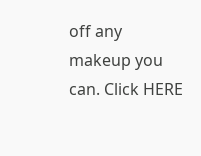off any makeup you can. Click HERE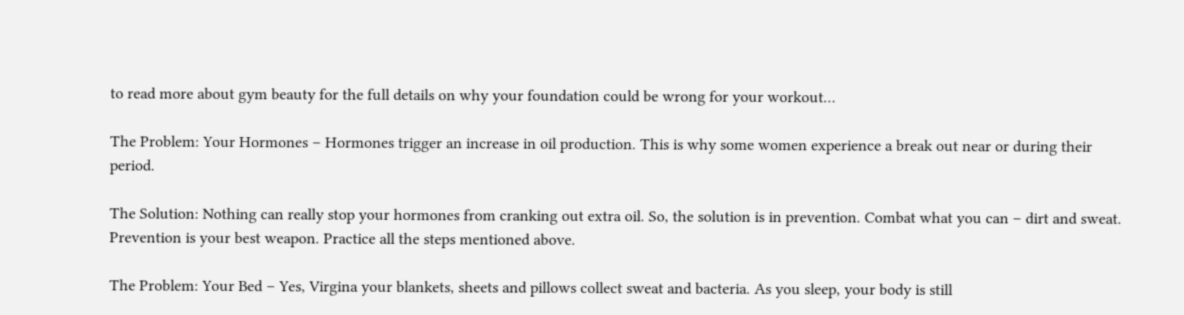to read more about gym beauty for the full details on why your foundation could be wrong for your workout…

The Problem: Your Hormones – Hormones trigger an increase in oil production. This is why some women experience a break out near or during their period.

The Solution: Nothing can really stop your hormones from cranking out extra oil. So, the solution is in prevention. Combat what you can – dirt and sweat. Prevention is your best weapon. Practice all the steps mentioned above.

The Problem: Your Bed – Yes, Virgina your blankets, sheets and pillows collect sweat and bacteria. As you sleep, your body is still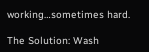working…sometimes hard.

The Solution: Wash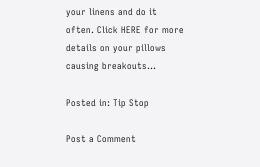your linens and do it often. Click HERE for more details on your pillows causing breakouts…

Posted in: Tip Stop

Post a Comment